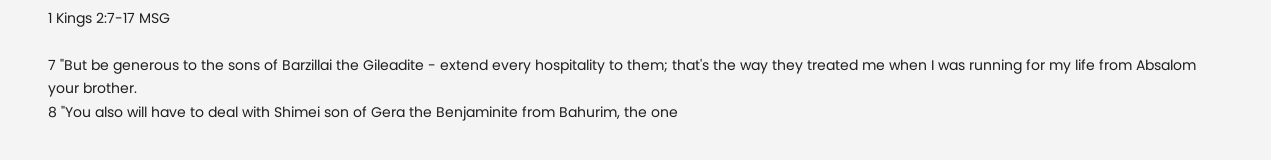1 Kings 2:7-17 MSG

7 "But be generous to the sons of Barzillai the Gileadite - extend every hospitality to them; that's the way they treated me when I was running for my life from Absalom your brother.
8 "You also will have to deal with Shimei son of Gera the Benjaminite from Bahurim, the one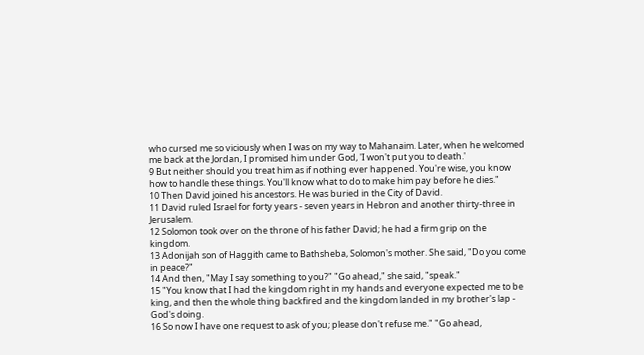who cursed me so viciously when I was on my way to Mahanaim. Later, when he welcomed me back at the Jordan, I promised him under God, 'I won't put you to death.'
9 But neither should you treat him as if nothing ever happened. You're wise, you know how to handle these things. You'll know what to do to make him pay before he dies."
10 Then David joined his ancestors. He was buried in the City of David.
11 David ruled Israel for forty years - seven years in Hebron and another thirty-three in Jerusalem.
12 Solomon took over on the throne of his father David; he had a firm grip on the kingdom.
13 Adonijah son of Haggith came to Bathsheba, Solomon's mother. She said, "Do you come in peace?"
14 And then, "May I say something to you?" "Go ahead," she said, "speak."
15 "You know that I had the kingdom right in my hands and everyone expected me to be king, and then the whole thing backfired and the kingdom landed in my brother's lap - God's doing.
16 So now I have one request to ask of you; please don't refuse me." "Go ahead,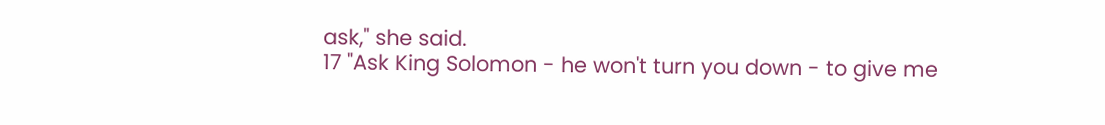ask," she said.
17 "Ask King Solomon - he won't turn you down - to give me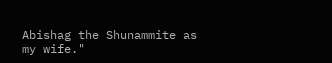Abishag the Shunammite as my wife."